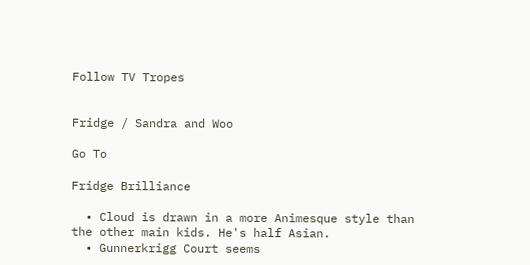Follow TV Tropes


Fridge / Sandra and Woo

Go To

Fridge Brilliance

  • Cloud is drawn in a more Animesque style than the other main kids. He's half Asian.
  • Gunnerkrigg Court seems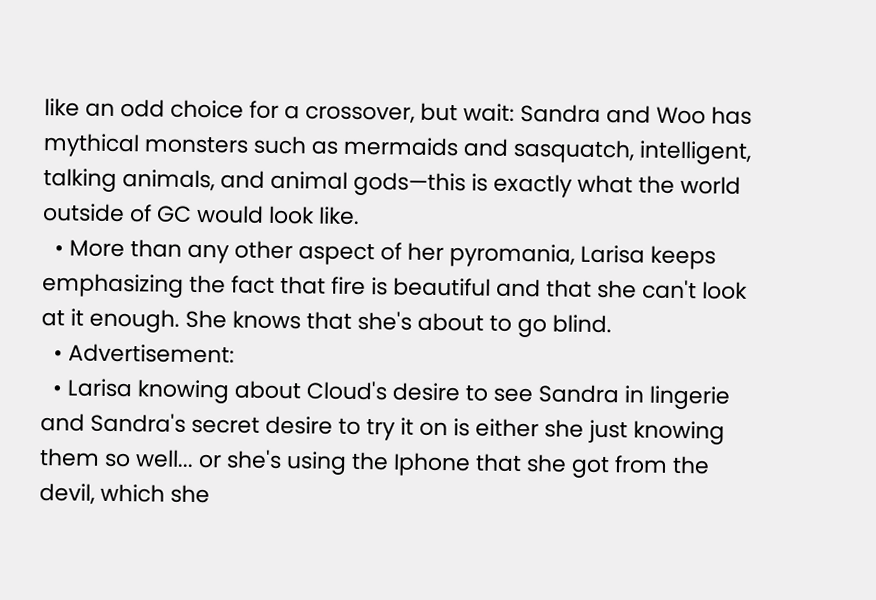like an odd choice for a crossover, but wait: Sandra and Woo has mythical monsters such as mermaids and sasquatch, intelligent, talking animals, and animal gods—this is exactly what the world outside of GC would look like.
  • More than any other aspect of her pyromania, Larisa keeps emphasizing the fact that fire is beautiful and that she can't look at it enough. She knows that she's about to go blind.
  • Advertisement:
  • Larisa knowing about Cloud's desire to see Sandra in lingerie and Sandra's secret desire to try it on is either she just knowing them so well... or she's using the Iphone that she got from the devil, which she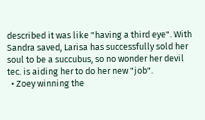described it was like "having a third eye". With Sandra saved, Larisa has successfully sold her soul to be a succubus, so no wonder her devil tec. is aiding her to do her new "job".
  • Zoey winning the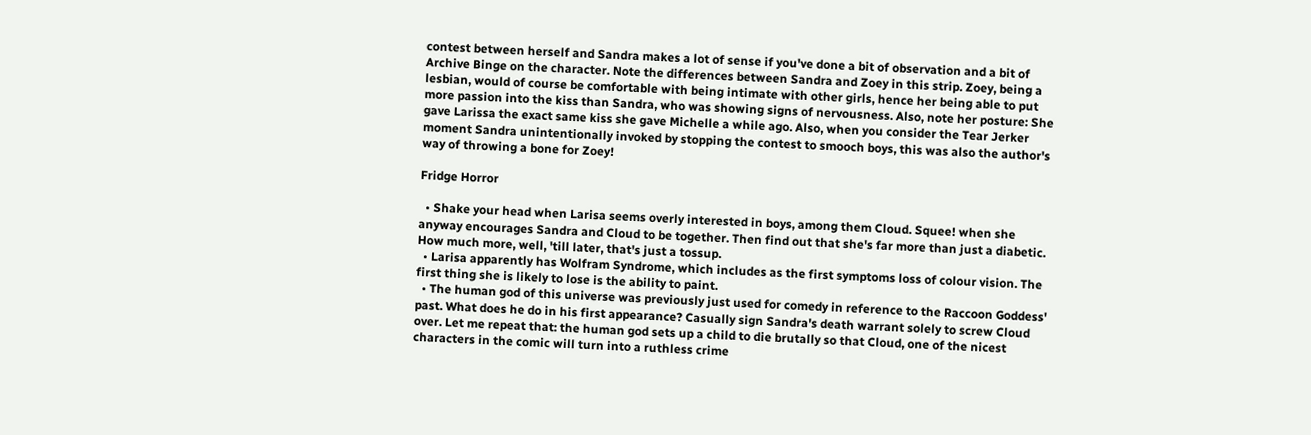contest between herself and Sandra makes a lot of sense if you've done a bit of observation and a bit of Archive Binge on the character. Note the differences between Sandra and Zoey in this strip. Zoey, being a lesbian, would of course be comfortable with being intimate with other girls, hence her being able to put more passion into the kiss than Sandra, who was showing signs of nervousness. Also, note her posture: She gave Larissa the exact same kiss she gave Michelle a while ago. Also, when you consider the Tear Jerker moment Sandra unintentionally invoked by stopping the contest to smooch boys, this was also the author's way of throwing a bone for Zoey!

Fridge Horror

  • Shake your head when Larisa seems overly interested in boys, among them Cloud. Squee! when she anyway encourages Sandra and Cloud to be together. Then find out that she's far more than just a diabetic. How much more, well, 'till later, that's just a tossup.
  • Larisa apparently has Wolfram Syndrome, which includes as the first symptoms loss of colour vision. The first thing she is likely to lose is the ability to paint.
  • The human god of this universe was previously just used for comedy in reference to the Raccoon Goddess' past. What does he do in his first appearance? Casually sign Sandra's death warrant solely to screw Cloud over. Let me repeat that: the human god sets up a child to die brutally so that Cloud, one of the nicest characters in the comic will turn into a ruthless crime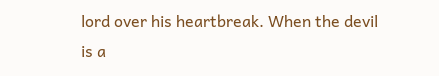lord over his heartbreak. When the devil is a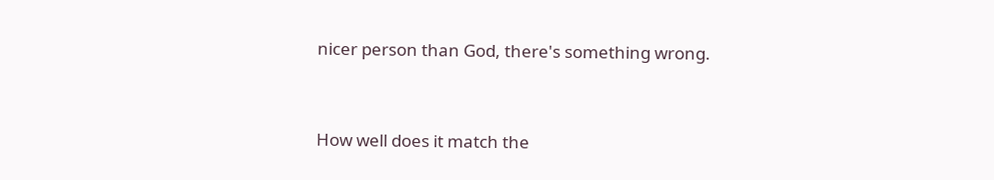nicer person than God, there's something wrong.


How well does it match the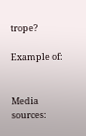trope?

Example of:


Media sources: